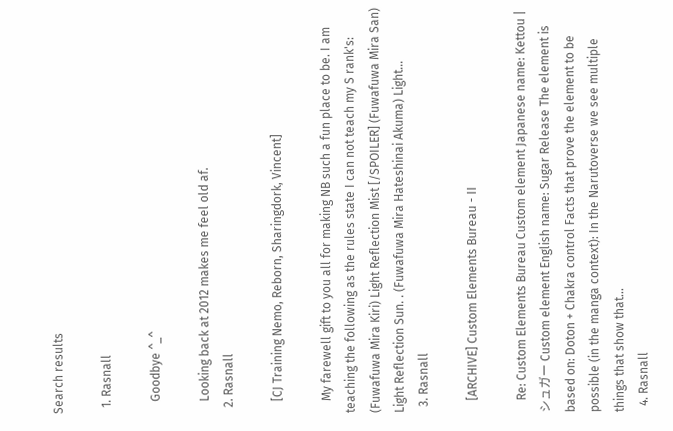Search results

  1. Rasnall

    Goodbye ^_^

    Looking back at 2012 makes me feel old af.
  2. Rasnall

    [CJ Training Nemo, Reborn, Sharingdork, Vincent]

    My farewell gift to you all for making NB such a fun place to be. I am teaching the following as the rules state I can not teach my S rank's: (Fuwafuwa Mira Kiri) Light Reflection Mist [/SPOILER] (Fuwafuwa Mira San) Light Reflection Sun. . (Fuwafuwa Mira Hateshinai Akuma) Light...
  3. Rasnall

    [ARCHIVE] Custom Elements Bureau - II

    Re: Custom Elements Bureau Custom element Japanese name: Kettou | シュガー Custom element English name: Sugar Release The element is based on: Doton + Chakra control Facts that prove the element to be possible (in the manga context): In the Narutoverse we see multiple things that show that...
  4. Rasnall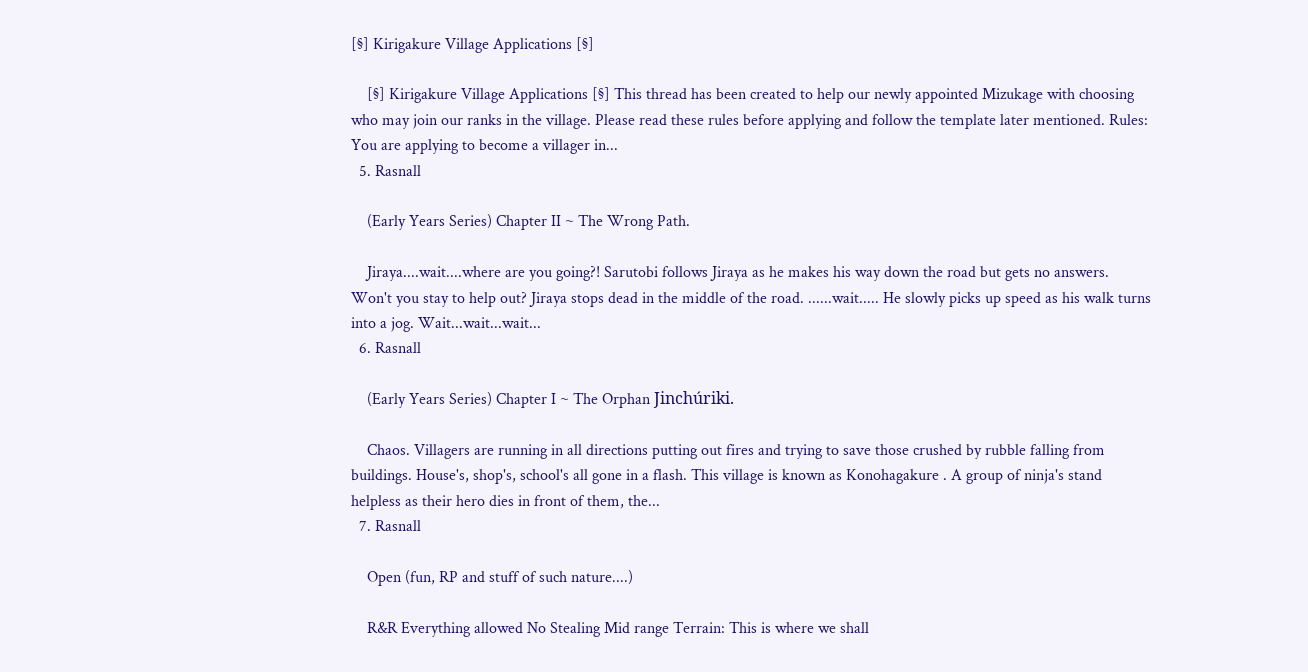[§] Kirigakure Village Applications [§]

    [§] Kirigakure Village Applications [§] This thread has been created to help our newly appointed Mizukage with choosing who may join our ranks in the village. Please read these rules before applying and follow the template later mentioned. Rules: You are applying to become a villager in...
  5. Rasnall

    (Early Years Series) Chapter II ~ The Wrong Path.

    Jiraya....wait....where are you going?! Sarutobi follows Jiraya as he makes his way down the road but gets no answers. Won't you stay to help out? Jiraya stops dead in the middle of the road. ......wait..... He slowly picks up speed as his walk turns into a jog. Wait...wait...wait...
  6. Rasnall

    (Early Years Series) Chapter I ~ The Orphan Jinchúriki.

    Chaos. Villagers are running in all directions putting out fires and trying to save those crushed by rubble falling from buildings. House's, shop's, school's all gone in a flash. This village is known as Konohagakure . A group of ninja's stand helpless as their hero dies in front of them, the...
  7. Rasnall

    Open (fun, RP and stuff of such nature....)

    R&R Everything allowed No Stealing Mid range Terrain: This is where we shall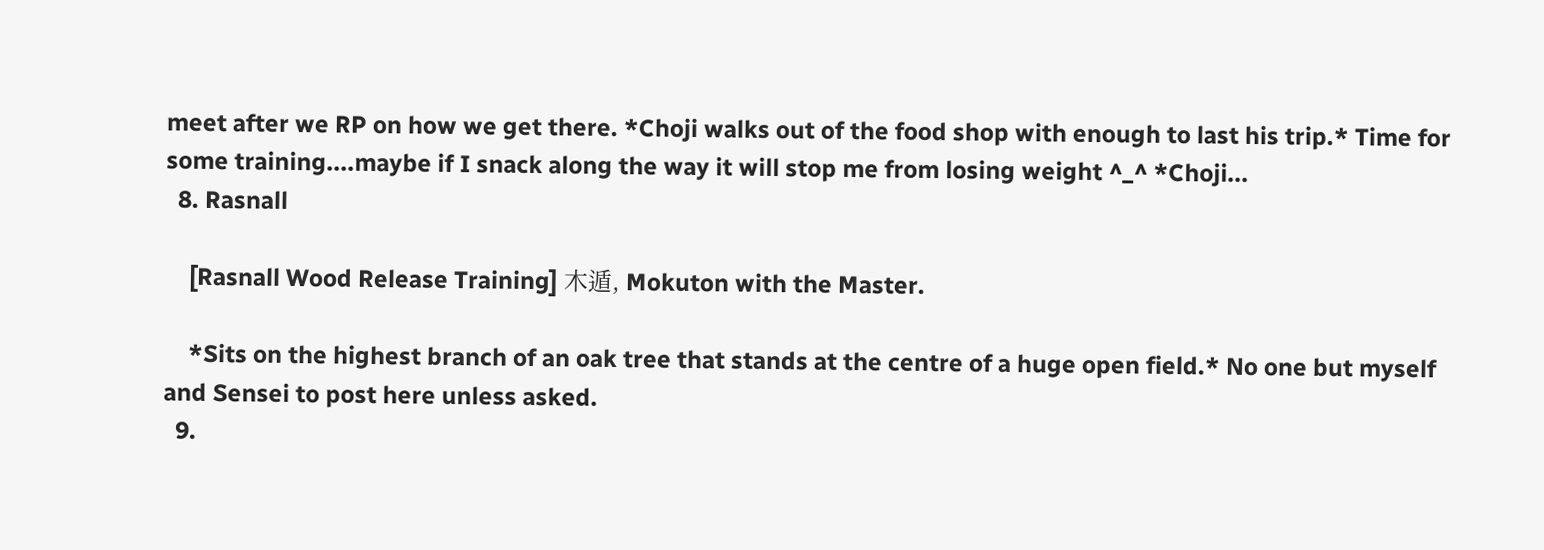meet after we RP on how we get there. *Choji walks out of the food shop with enough to last his trip.* Time for some training....maybe if I snack along the way it will stop me from losing weight ^_^ *Choji...
  8. Rasnall

    [Rasnall Wood Release Training] 木遁, Mokuton with the Master.

    *Sits on the highest branch of an oak tree that stands at the centre of a huge open field.* No one but myself and Sensei to post here unless asked.
  9.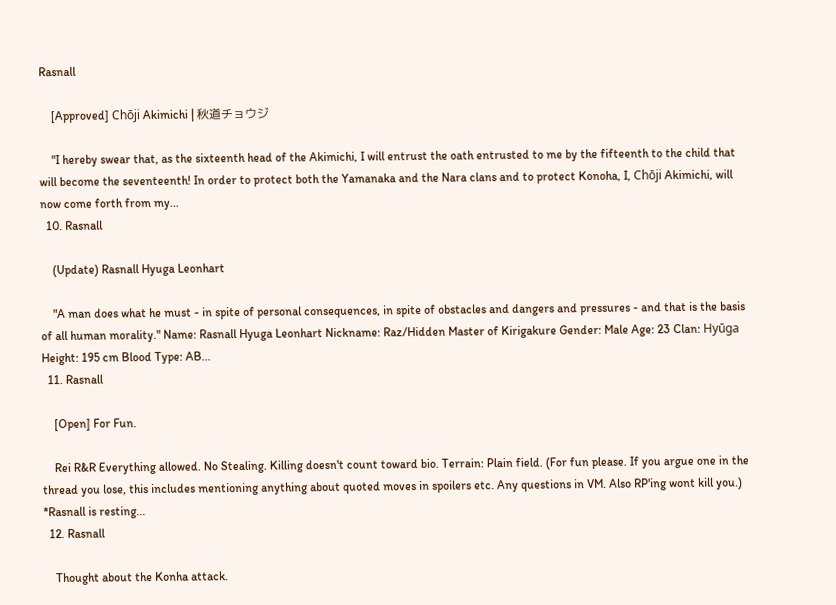Rasnall

    [Approved] Chōji Akimichi | 秋道チョウジ

    "I hereby swear that, as the sixteenth head of the Akimichi, I will entrust the oath entrusted to me by the fifteenth to the child that will become the seventeenth! In order to protect both the Yamanaka and the Nara clans and to protect Konoha, I, Chōji Akimichi, will now come forth from my...
  10. Rasnall

    (Update) Rasnall Hyuga Leonhart

    "A man does what he must - in spite of personal consequences, in spite of obstacles and dangers and pressures - and that is the basis of all human morality." Name: Rasnall Hyuga Leonhart Nickname: Raz/Hidden Master of Kirigakure Gender: Male Age: 23 Clan: Hyūga Height: 195 cm Blood Type: AB...
  11. Rasnall

    [Open] For Fun.

    Rei R&R Everything allowed. No Stealing. Killing doesn't count toward bio. Terrain: Plain field. (For fun please. If you argue one in the thread you lose, this includes mentioning anything about quoted moves in spoilers etc. Any questions in VM. Also RP'ing wont kill you.) *Rasnall is resting...
  12. Rasnall

    Thought about the Konha attack.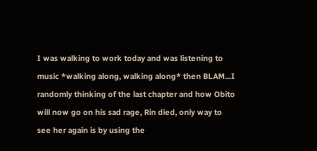I was walking to work today and was listening to music *walking along, walking along* then BLAM...I randomly thinking of the last chapter and how Obito will now go on his sad rage, Rin died, only way to see her again is by using the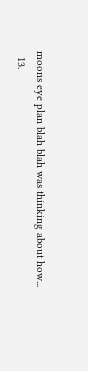moons eye plan blah blah was thinking about how...
  13.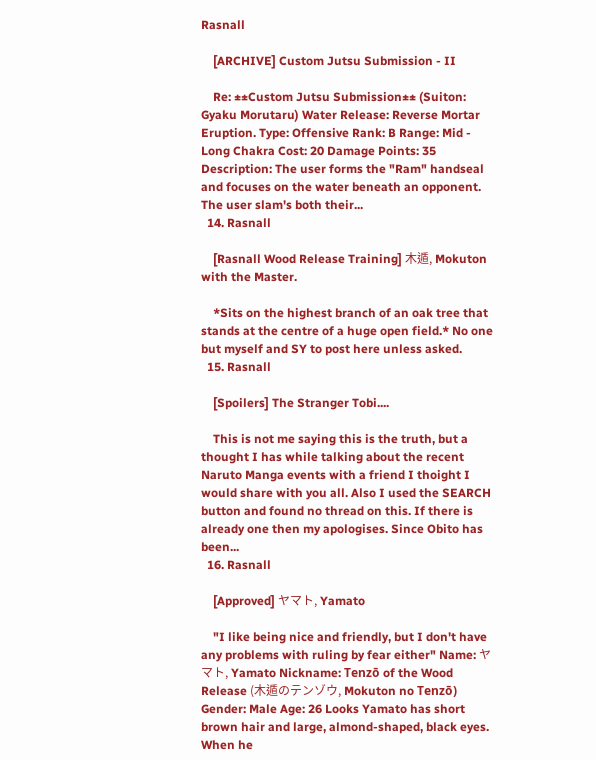Rasnall

    [ARCHIVE] Custom Jutsu Submission - II

    Re: ±±Custom Jutsu Submission±± (Suiton: Gyaku Morutaru) Water Release: Reverse Mortar Eruption. Type: Offensive Rank: B Range: Mid - Long Chakra Cost: 20 Damage Points: 35 Description: The user forms the "Ram" handseal and focuses on the water beneath an opponent. The user slam's both their...
  14. Rasnall

    [Rasnall Wood Release Training] 木遁, Mokuton with the Master.

    *Sits on the highest branch of an oak tree that stands at the centre of a huge open field.* No one but myself and SY to post here unless asked.
  15. Rasnall

    [Spoilers] The Stranger Tobi....

    This is not me saying this is the truth, but a thought I has while talking about the recent Naruto Manga events with a friend I thoight I would share with you all. Also I used the SEARCH button and found no thread on this. If there is already one then my apologises. Since Obito has been...
  16. Rasnall

    [Approved] ヤマト, Yamato

    "I like being nice and friendly, but I don't have any problems with ruling by fear either" Name: ヤマト, Yamato Nickname: Tenzō of the Wood Release (木遁のテンゾウ, Mokuton no Tenzō) Gender: Male Age: 26 Looks Yamato has short brown hair and large, almond-shaped, black eyes. When he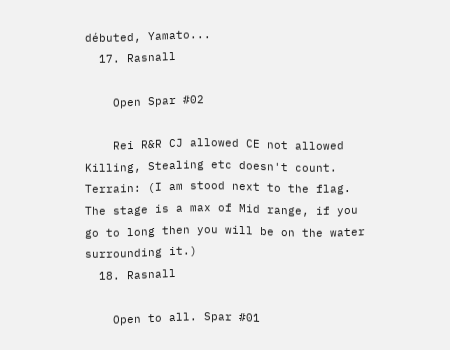débuted, Yamato...
  17. Rasnall

    Open Spar #02

    Rei R&R CJ allowed CE not allowed Killing, Stealing etc doesn't count. Terrain: (I am stood next to the flag. The stage is a max of Mid range, if you go to long then you will be on the water surrounding it.)
  18. Rasnall

    Open to all. Spar #01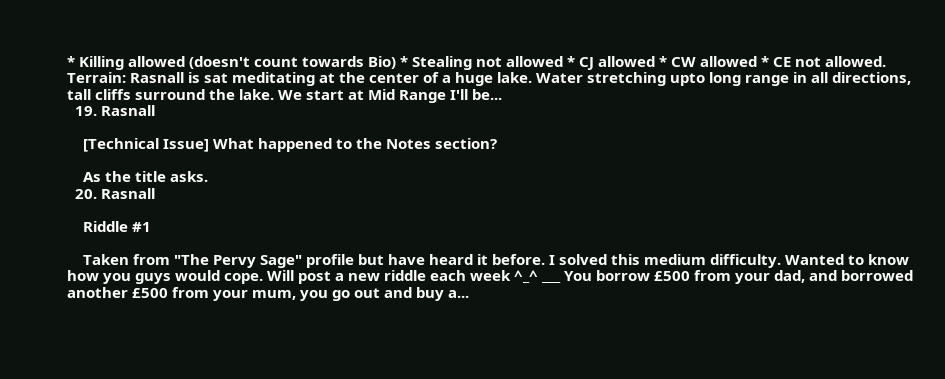* Killing allowed (doesn't count towards Bio) * Stealing not allowed * CJ allowed * CW allowed * CE not allowed. Terrain: Rasnall is sat meditating at the center of a huge lake. Water stretching upto long range in all directions, tall cliffs surround the lake. We start at Mid Range I'll be...
  19. Rasnall

    [Technical Issue] What happened to the Notes section?

    As the title asks.
  20. Rasnall

    Riddle #1

    Taken from "The Pervy Sage" profile but have heard it before. I solved this medium difficulty. Wanted to know how you guys would cope. Will post a new riddle each week ^_^ ___ You borrow £500 from your dad, and borrowed another £500 from your mum, you go out and buy a...